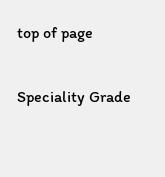top of page

Speciality Grade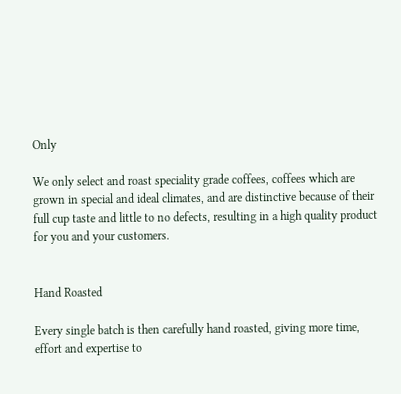Only

We only select and roast speciality grade coffees, coffees which are grown in special and ideal climates, and are distinctive because of their full cup taste and little to no defects, resulting in a high quality product for you and your customers.


Hand Roasted

Every single batch is then carefully hand roasted, giving more time, effort and expertise to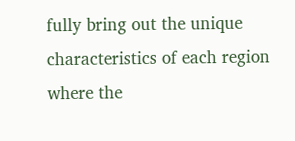fully bring out the unique characteristics of each region where the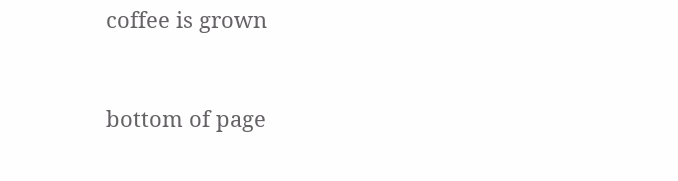coffee is grown


bottom of page